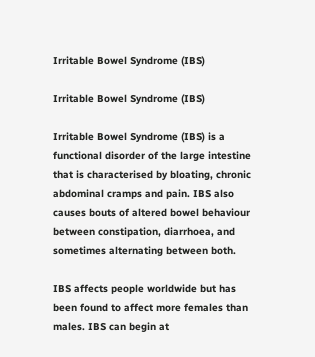Irritable Bowel Syndrome (IBS)

Irritable Bowel Syndrome (IBS)

Irritable Bowel Syndrome (IBS) is a functional disorder of the large intestine that is characterised by bloating, chronic abdominal cramps and pain. IBS also causes bouts of altered bowel behaviour between constipation, diarrhoea, and sometimes alternating between both.

IBS affects people worldwide but has been found to affect more females than males. IBS can begin at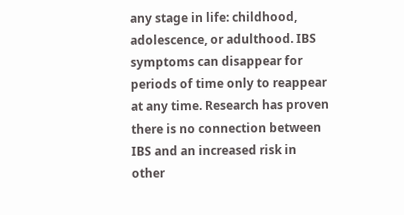any stage in life: childhood, adolescence, or adulthood. IBS symptoms can disappear for periods of time only to reappear at any time. Research has proven there is no connection between IBS and an increased risk in other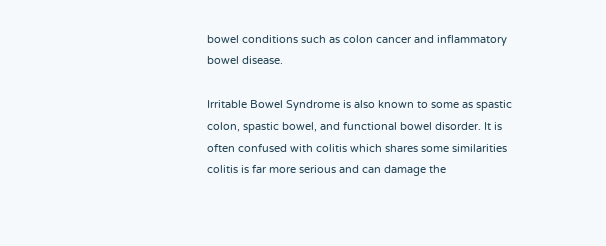bowel conditions such as colon cancer and inflammatory bowel disease.

Irritable Bowel Syndrome is also known to some as spastic colon, spastic bowel, and functional bowel disorder. It is often confused with colitis which shares some similarities colitis is far more serious and can damage the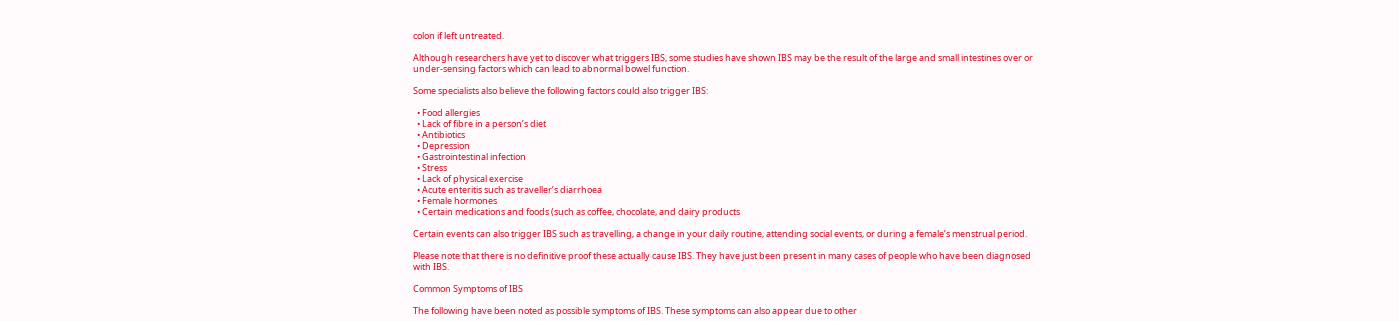colon if left untreated.

Although researchers have yet to discover what triggers IBS, some studies have shown IBS may be the result of the large and small intestines over or under-sensing factors which can lead to abnormal bowel function.

Some specialists also believe the following factors could also trigger IBS:

  • Food allergies
  • Lack of fibre in a person’s diet
  • Antibiotics
  • Depression
  • Gastrointestinal infection
  • Stress
  • Lack of physical exercise
  • Acute enteritis such as traveller’s diarrhoea
  • Female hormones
  • Certain medications and foods (such as coffee, chocolate, and dairy products

Certain events can also trigger IBS such as travelling, a change in your daily routine, attending social events, or during a female’s menstrual period.

Please note that there is no definitive proof these actually cause IBS. They have just been present in many cases of people who have been diagnosed with IBS.

Common Symptoms of IBS

The following have been noted as possible symptoms of IBS. These symptoms can also appear due to other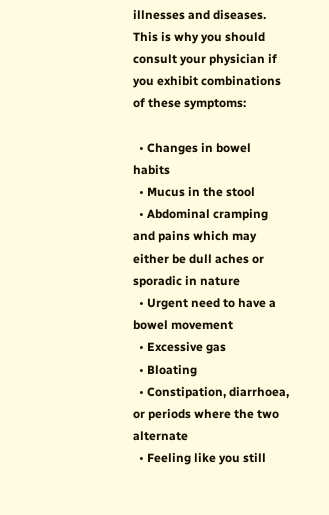illnesses and diseases. This is why you should consult your physician if you exhibit combinations of these symptoms:

  • Changes in bowel habits
  • Mucus in the stool
  • Abdominal cramping and pains which may either be dull aches or sporadic in nature
  • Urgent need to have a bowel movement
  • Excessive gas
  • Bloating
  • Constipation, diarrhoea, or periods where the two alternate
  • Feeling like you still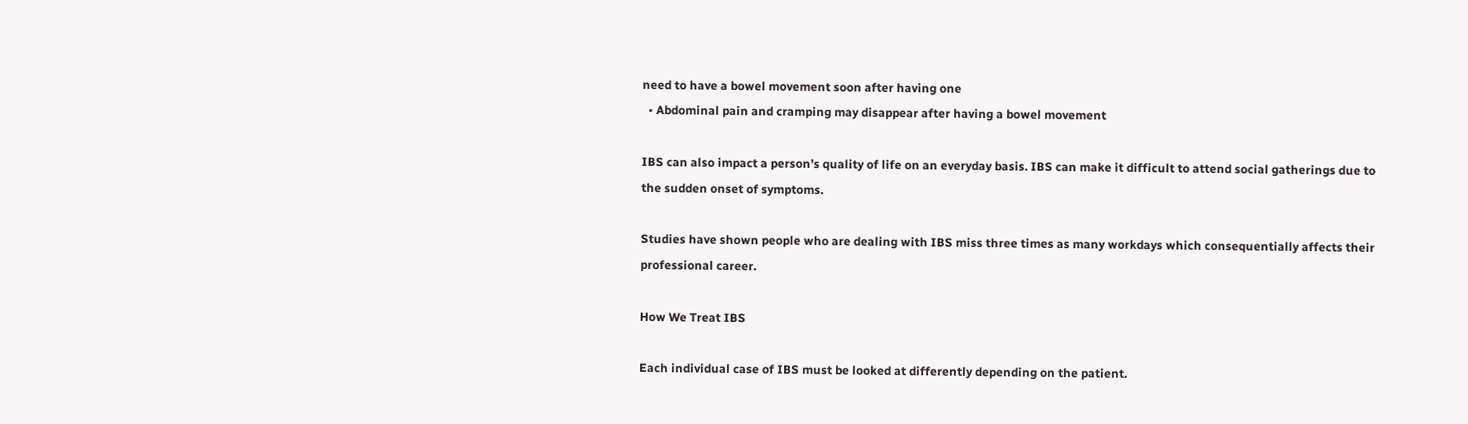need to have a bowel movement soon after having one
  • Abdominal pain and cramping may disappear after having a bowel movement

IBS can also impact a person’s quality of life on an everyday basis. IBS can make it difficult to attend social gatherings due to the sudden onset of symptoms.

Studies have shown people who are dealing with IBS miss three times as many workdays which consequentially affects their professional career.

How We Treat IBS

Each individual case of IBS must be looked at differently depending on the patient.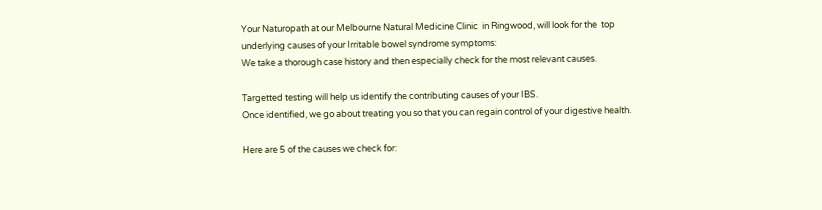Your Naturopath at our Melbourne Natural Medicine Clinic  in Ringwood, will look for the  top underlying causes of your Irritable bowel syndrome symptoms:
We take a thorough case history and then especially check for the most relevant causes.

Targetted testing will help us identify the contributing causes of your IBS.
Once identified, we go about treating you so that you can regain control of your digestive health.

Here are 5 of the causes we check for: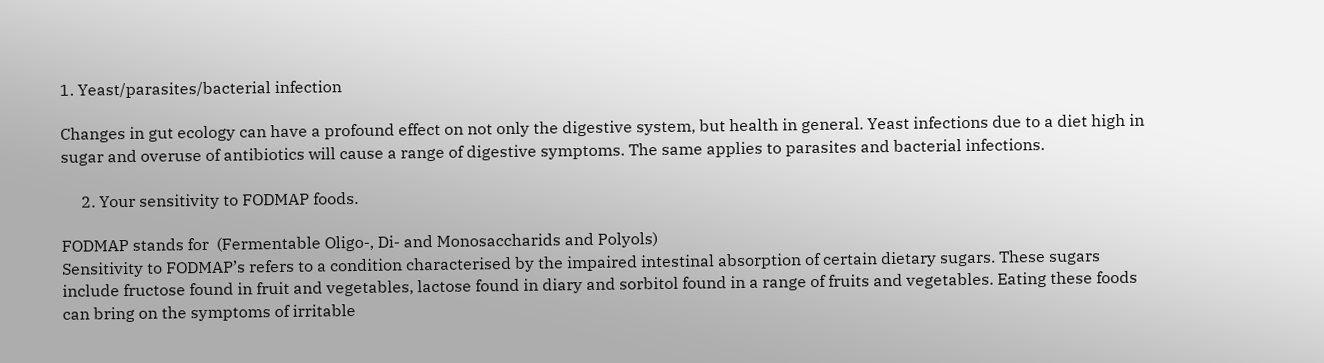1. Yeast/parasites/bacterial infection

Changes in gut ecology can have a profound effect on not only the digestive system, but health in general. Yeast infections due to a diet high in sugar and overuse of antibiotics will cause a range of digestive symptoms. The same applies to parasites and bacterial infections.

     2. Your sensitivity to FODMAP foods.

FODMAP stands for  (Fermentable Oligo-, Di- and Monosaccharids and Polyols)
Sensitivity to FODMAP’s refers to a condition characterised by the impaired intestinal absorption of certain dietary sugars. These sugars include fructose found in fruit and vegetables, lactose found in diary and sorbitol found in a range of fruits and vegetables. Eating these foods can bring on the symptoms of irritable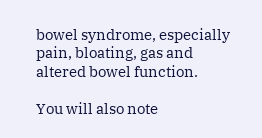bowel syndrome, especially pain, bloating, gas and altered bowel function.

You will also note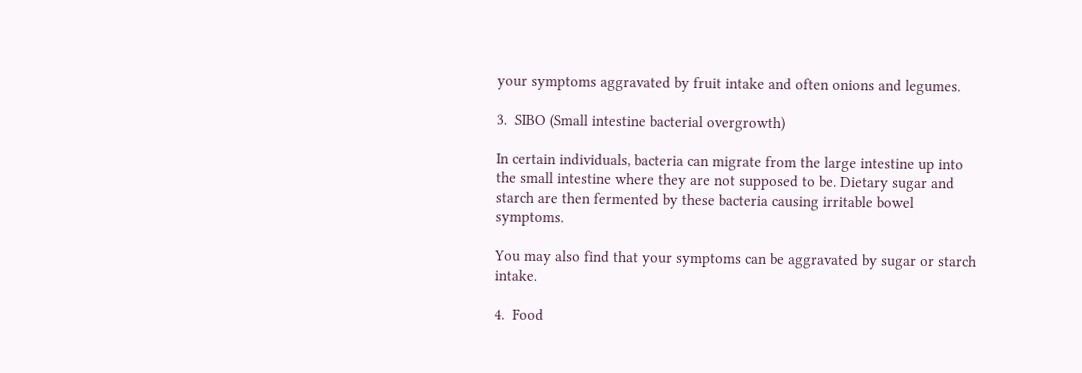your symptoms aggravated by fruit intake and often onions and legumes.

3.  SIBO (Small intestine bacterial overgrowth)

In certain individuals, bacteria can migrate from the large intestine up into the small intestine where they are not supposed to be. Dietary sugar and starch are then fermented by these bacteria causing irritable bowel symptoms.

You may also find that your symptoms can be aggravated by sugar or starch intake.

4.  Food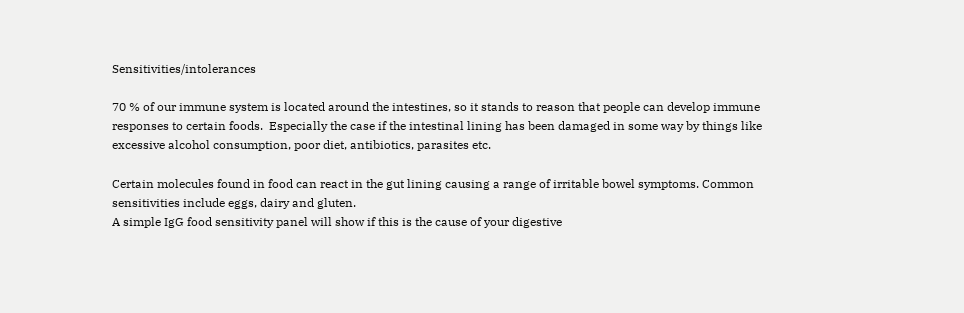Sensitivities/intolerances

70 % of our immune system is located around the intestines, so it stands to reason that people can develop immune responses to certain foods.  Especially the case if the intestinal lining has been damaged in some way by things like excessive alcohol consumption, poor diet, antibiotics, parasites etc.

Certain molecules found in food can react in the gut lining causing a range of irritable bowel symptoms. Common sensitivities include eggs, dairy and gluten.
A simple IgG food sensitivity panel will show if this is the cause of your digestive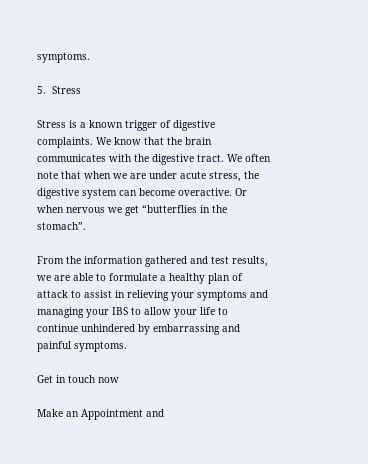symptoms.

5.  Stress

Stress is a known trigger of digestive complaints. We know that the brain communicates with the digestive tract. We often note that when we are under acute stress, the digestive system can become overactive. Or when nervous we get “butterflies in the stomach”.

From the information gathered and test results, we are able to formulate a healthy plan of attack to assist in relieving your symptoms and managing your IBS to allow your life to continue unhindered by embarrassing and painful symptoms.

Get in touch now

Make an Appointment and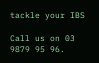tackle your IBS

Call us on 03 9879 95 96.